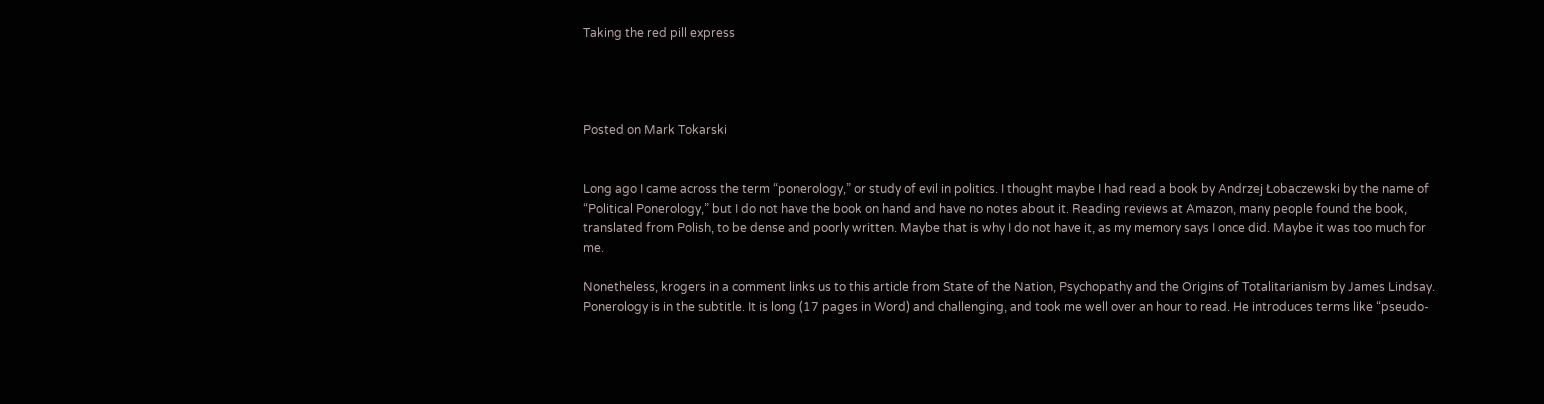Taking the red pill express




Posted on Mark Tokarski


Long ago I came across the term “ponerology,” or study of evil in politics. I thought maybe I had read a book by Andrzej Łobaczewski by the name of “Political Ponerology,” but I do not have the book on hand and have no notes about it. Reading reviews at Amazon, many people found the book, translated from Polish, to be dense and poorly written. Maybe that is why I do not have it, as my memory says I once did. Maybe it was too much for me.

Nonetheless, krogers in a comment links us to this article from State of the Nation, Psychopathy and the Origins of Totalitarianism by James Lindsay. Ponerology is in the subtitle. It is long (17 pages in Word) and challenging, and took me well over an hour to read. He introduces terms like “pseudo-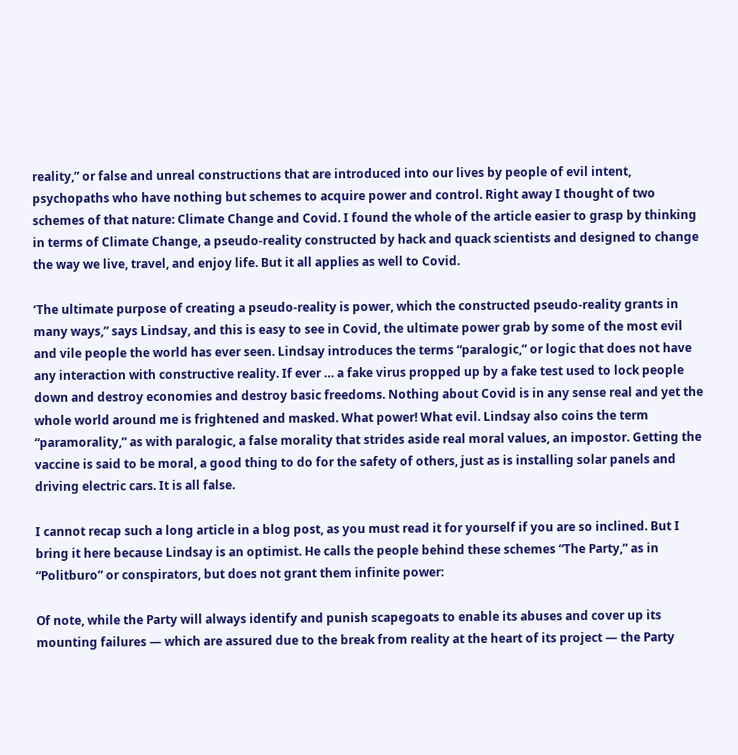reality,” or false and unreal constructions that are introduced into our lives by people of evil intent, psychopaths who have nothing but schemes to acquire power and control. Right away I thought of two schemes of that nature: Climate Change and Covid. I found the whole of the article easier to grasp by thinking in terms of Climate Change, a pseudo-reality constructed by hack and quack scientists and designed to change the way we live, travel, and enjoy life. But it all applies as well to Covid.

‘The ultimate purpose of creating a pseudo-reality is power, which the constructed pseudo-reality grants in many ways,” says Lindsay, and this is easy to see in Covid, the ultimate power grab by some of the most evil and vile people the world has ever seen. Lindsay introduces the terms “paralogic,” or logic that does not have any interaction with constructive reality. If ever … a fake virus propped up by a fake test used to lock people down and destroy economies and destroy basic freedoms. Nothing about Covid is in any sense real and yet the whole world around me is frightened and masked. What power! What evil. Lindsay also coins the term “paramorality,” as with paralogic, a false morality that strides aside real moral values, an impostor. Getting the vaccine is said to be moral, a good thing to do for the safety of others, just as is installing solar panels and driving electric cars. It is all false.

I cannot recap such a long article in a blog post, as you must read it for yourself if you are so inclined. But I bring it here because Lindsay is an optimist. He calls the people behind these schemes “The Party,” as in “Politburo” or conspirators, but does not grant them infinite power:

Of note, while the Party will always identify and punish scapegoats to enable its abuses and cover up its mounting failures — which are assured due to the break from reality at the heart of its project — the Party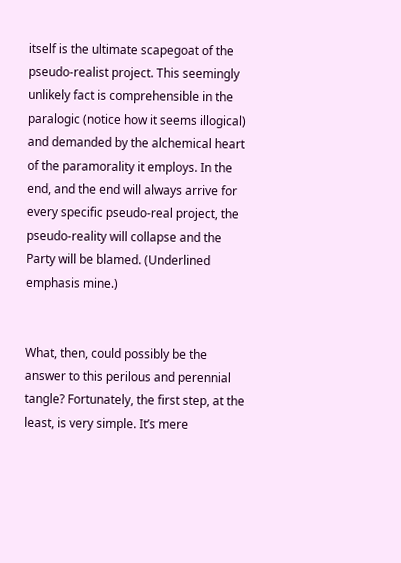itself is the ultimate scapegoat of the pseudo-realist project. This seemingly unlikely fact is comprehensible in the paralogic (notice how it seems illogical) and demanded by the alchemical heart of the paramorality it employs. In the end, and the end will always arrive for every specific pseudo-real project, the pseudo-reality will collapse and the Party will be blamed. (Underlined emphasis mine.)


What, then, could possibly be the answer to this perilous and perennial tangle? Fortunately, the first step, at the least, is very simple. It’s mere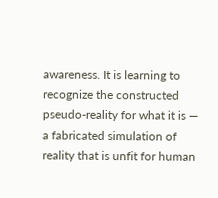awareness. It is learning to recognize the constructed pseudo-reality for what it is — a fabricated simulation of reality that is unfit for human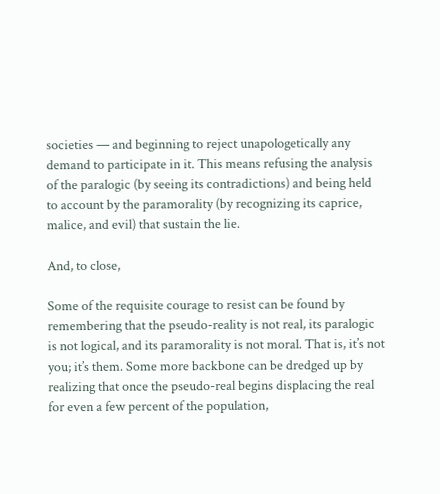societies — and beginning to reject unapologetically any demand to participate in it. This means refusing the analysis of the paralogic (by seeing its contradictions) and being held to account by the paramorality (by recognizing its caprice, malice, and evil) that sustain the lie.

And, to close,

Some of the requisite courage to resist can be found by remembering that the pseudo-reality is not real, its paralogic is not logical, and its paramorality is not moral. That is, it’s not you; it’s them. Some more backbone can be dredged up by realizing that once the pseudo-real begins displacing the real for even a few percent of the population,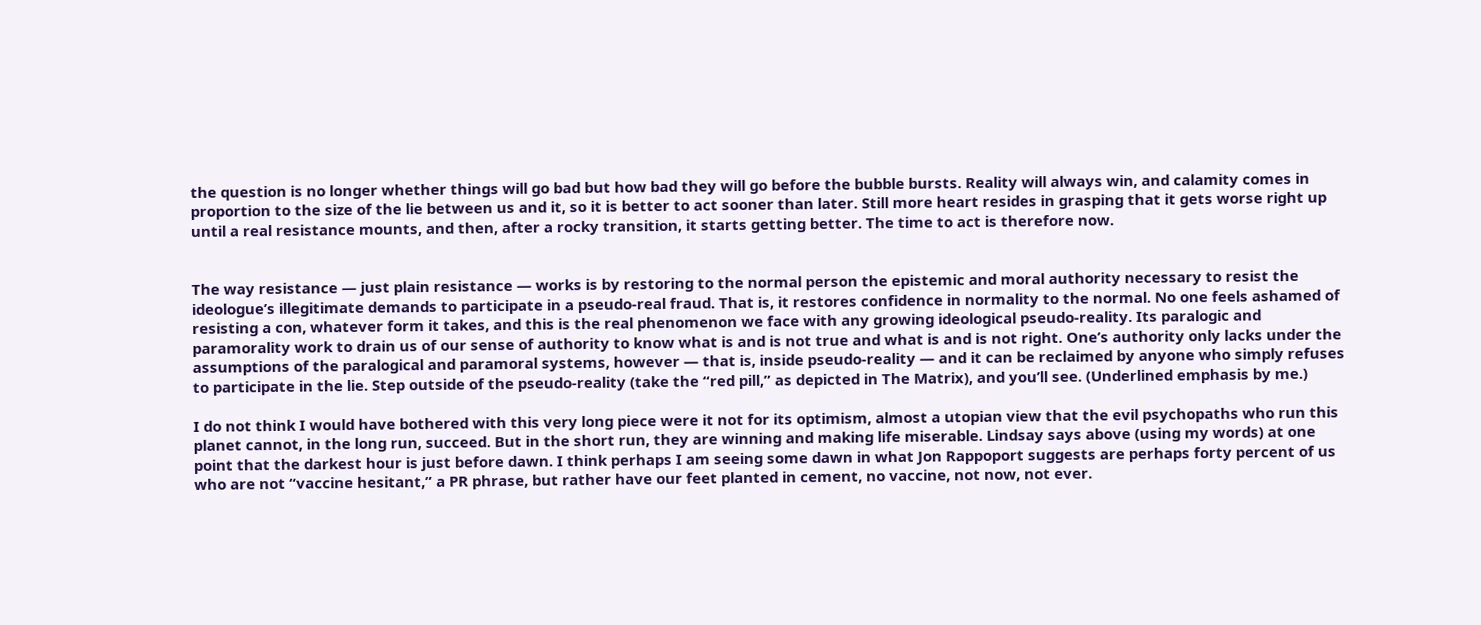the question is no longer whether things will go bad but how bad they will go before the bubble bursts. Reality will always win, and calamity comes in proportion to the size of the lie between us and it, so it is better to act sooner than later. Still more heart resides in grasping that it gets worse right up until a real resistance mounts, and then, after a rocky transition, it starts getting better. The time to act is therefore now.


The way resistance — just plain resistance — works is by restoring to the normal person the epistemic and moral authority necessary to resist the ideologue’s illegitimate demands to participate in a pseudo-real fraud. That is, it restores confidence in normality to the normal. No one feels ashamed of resisting a con, whatever form it takes, and this is the real phenomenon we face with any growing ideological pseudo-reality. Its paralogic and paramorality work to drain us of our sense of authority to know what is and is not true and what is and is not right. One’s authority only lacks under the assumptions of the paralogical and paramoral systems, however — that is, inside pseudo-reality — and it can be reclaimed by anyone who simply refuses to participate in the lie. Step outside of the pseudo-reality (take the “red pill,” as depicted in The Matrix), and you’ll see. (Underlined emphasis by me.)

I do not think I would have bothered with this very long piece were it not for its optimism, almost a utopian view that the evil psychopaths who run this planet cannot, in the long run, succeed. But in the short run, they are winning and making life miserable. Lindsay says above (using my words) at one point that the darkest hour is just before dawn. I think perhaps I am seeing some dawn in what Jon Rappoport suggests are perhaps forty percent of us who are not “vaccine hesitant,” a PR phrase, but rather have our feet planted in cement, no vaccine, not now, not ever.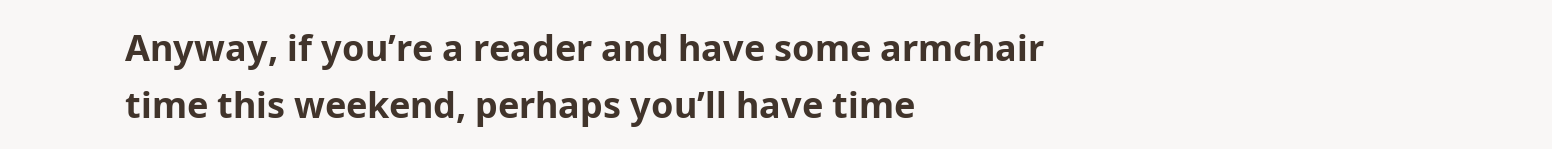Anyway, if you’re a reader and have some armchair time this weekend, perhaps you’ll have time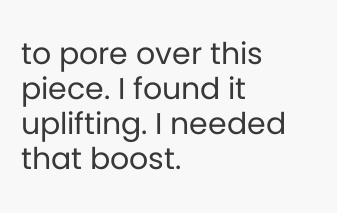to pore over this piece. I found it uplifting. I needed that boost.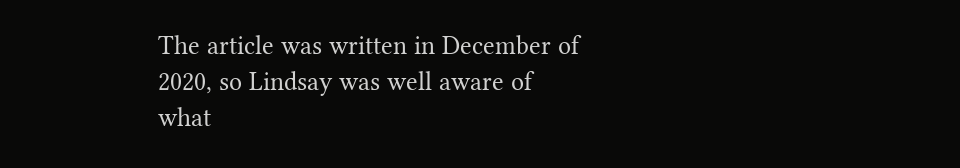The article was written in December of 2020, so Lindsay was well aware of what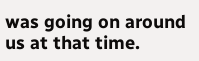was going on around us at that time.